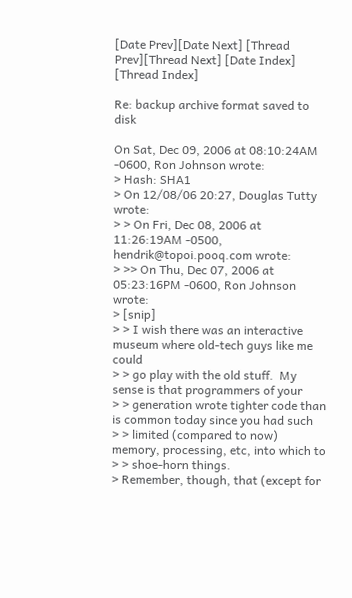[Date Prev][Date Next] [Thread Prev][Thread Next] [Date Index] [Thread Index]

Re: backup archive format saved to disk

On Sat, Dec 09, 2006 at 08:10:24AM -0600, Ron Johnson wrote:
> Hash: SHA1
> On 12/08/06 20:27, Douglas Tutty wrote:
> > On Fri, Dec 08, 2006 at 11:26:19AM -0500, hendrik@topoi.pooq.com wrote:
> >> On Thu, Dec 07, 2006 at 05:23:16PM -0600, Ron Johnson wrote:
> [snip]
> > I wish there was an interactive museum where old-tech guys like me could
> > go play with the old stuff.  My sense is that programmers of your
> > generation wrote tighter code than is common today since you had such
> > limited (compared to now) memory, processing, etc, into which to
> > shoe-horn things.
> Remember, though, that (except for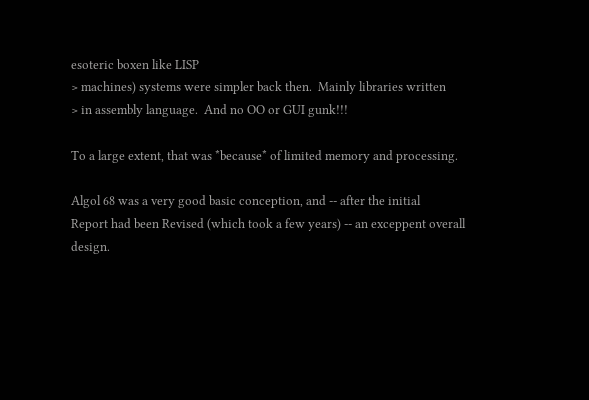esoteric boxen like LISP
> machines) systems were simpler back then.  Mainly libraries written
> in assembly language.  And no OO or GUI gunk!!!

To a large extent, that was *because* of limited memory and processing.

Algol 68 was a very good basic conception, and -- after the initial
Report had been Revised (which took a few years) -- an exceppent overall
design.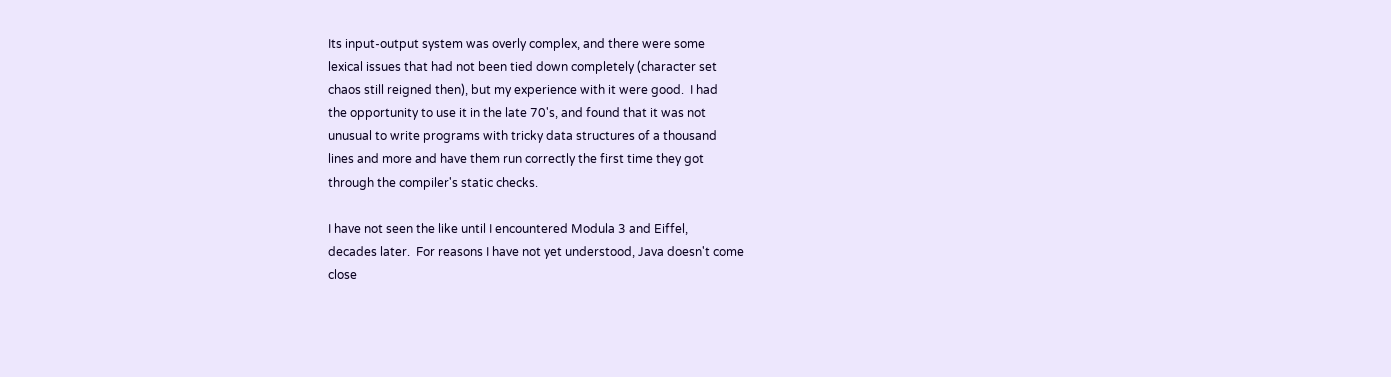Its input-output system was overly complex, and there were some
lexical issues that had not been tied down completely (character set
chaos still reigned then), but my experience with it were good.  I had
the opportunity to use it in the late 70's, and found that it was not
unusual to write programs with tricky data structures of a thousand
lines and more and have them run correctly the first time they got
through the compiler's static checks.

I have not seen the like until I encountered Modula 3 and Eiffel,
decades later.  For reasons I have not yet understood, Java doesn't come
close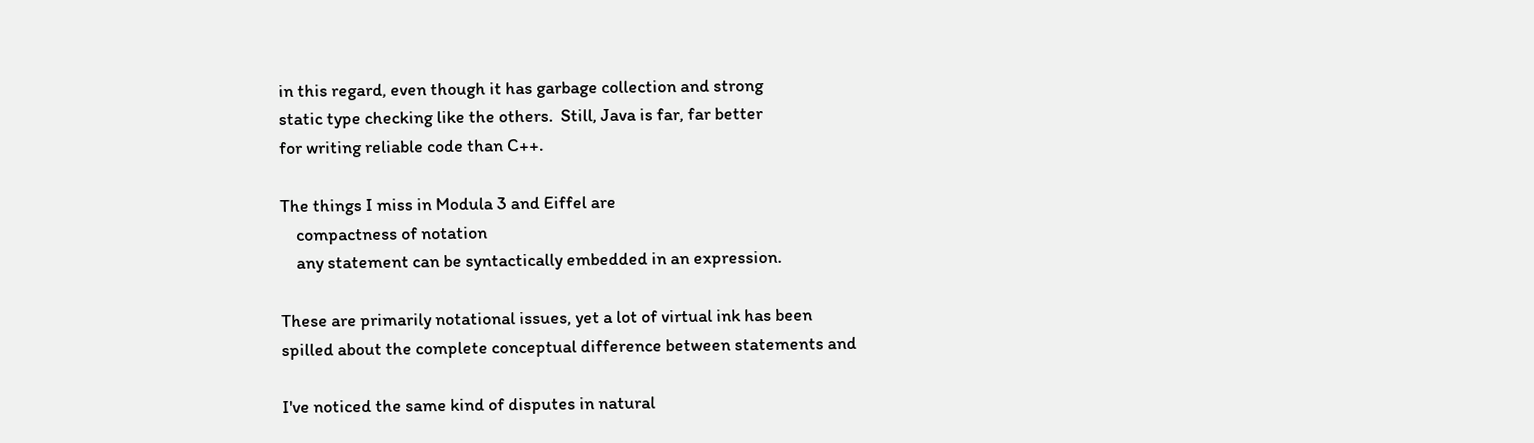in this regard, even though it has garbage collection and strong
static type checking like the others.  Still, Java is far, far better
for writing reliable code than C++.

The things I miss in Modula 3 and Eiffel are
    compactness of notation
    any statement can be syntactically embedded in an expression.

These are primarily notational issues, yet a lot of virtual ink has been
spilled about the complete conceptual difference between statements and

I've noticed the same kind of disputes in natural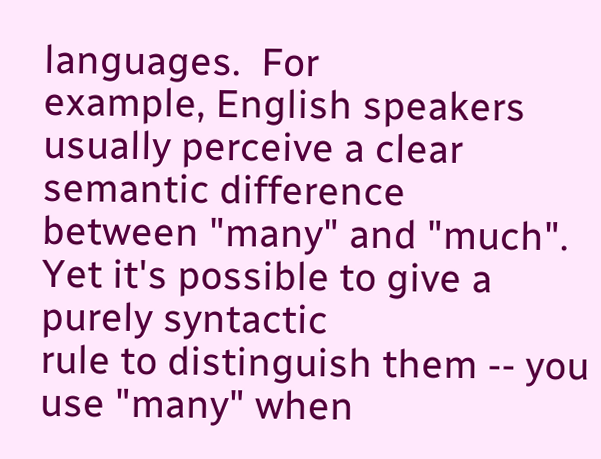languages.  For
example, English speakers usually perceive a clear semantic difference
between "many" and "much".  Yet it's possible to give a purely syntactic
rule to distinguish them -- you use "many" when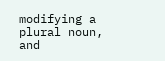modifying a plural noun,
and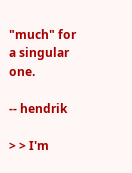"much" for a singular one.

-- hendrik

> > I'm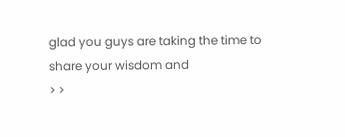glad you guys are taking the time to share your wisdom and
> >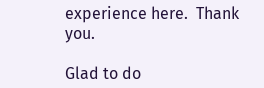experience here.  Thank you.

Glad to do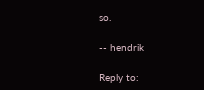so.

-- hendrik

Reply to: